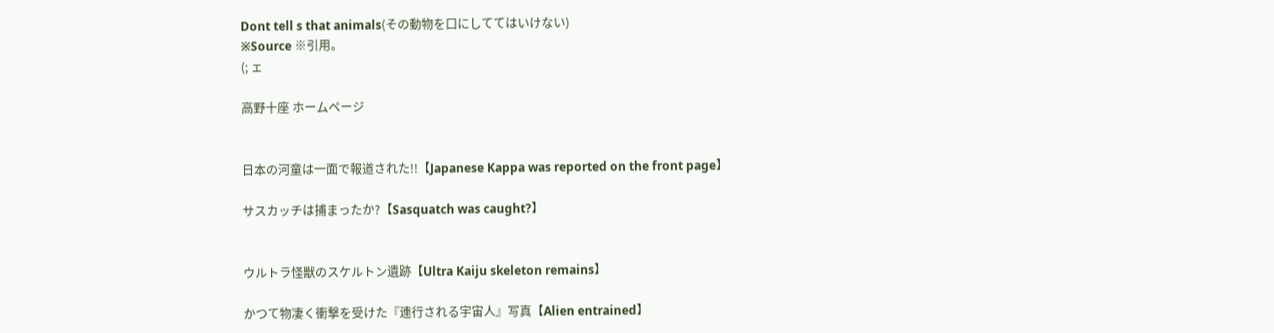Dont tell s that animals(その動物を口にしててはいけない)
※Source ※引用。
(; ェ

高野十座 ホームページ


日本の河童は一面で報道された!!【Japanese Kappa was reported on the front page】

サスカッチは捕まったか?【Sasquatch was caught?】


ウルトラ怪獣のスケルトン遺跡【Ultra Kaiju skeleton remains】

かつて物凄く衝撃を受けた『連行される宇宙人』写真【Alien entrained】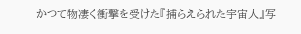かつて物凄く衝撃を受けた『捕らえられた宇宙人』写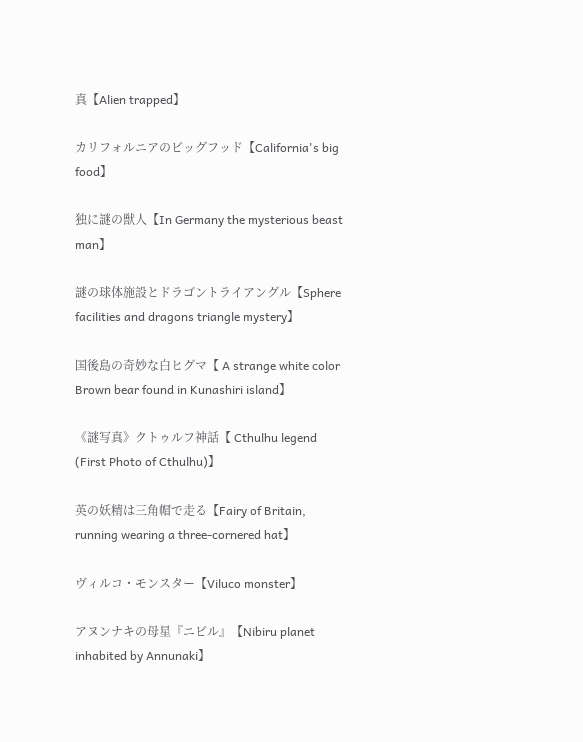真【Alien trapped】

カリフォルニアのビッグフッド【California's big food】

独に謎の獣人【In Germany the mysterious beast man】

謎の球体施設とドラゴントライアングル【Sphere facilities and dragons triangle mystery】

国後島の奇妙な白ヒグマ【 A strange white color Brown bear found in Kunashiri island】

《謎写真》クトゥルフ神話【 Cthulhu legend (First Photo of Cthulhu)】

英の妖精は三角帽で走る【Fairy of Britain, running wearing a three-cornered hat】

ヴィルコ・モンスター【Viluco monster】

アヌンナキの母星『ニビル』【Nibiru planet inhabited by Annunaki】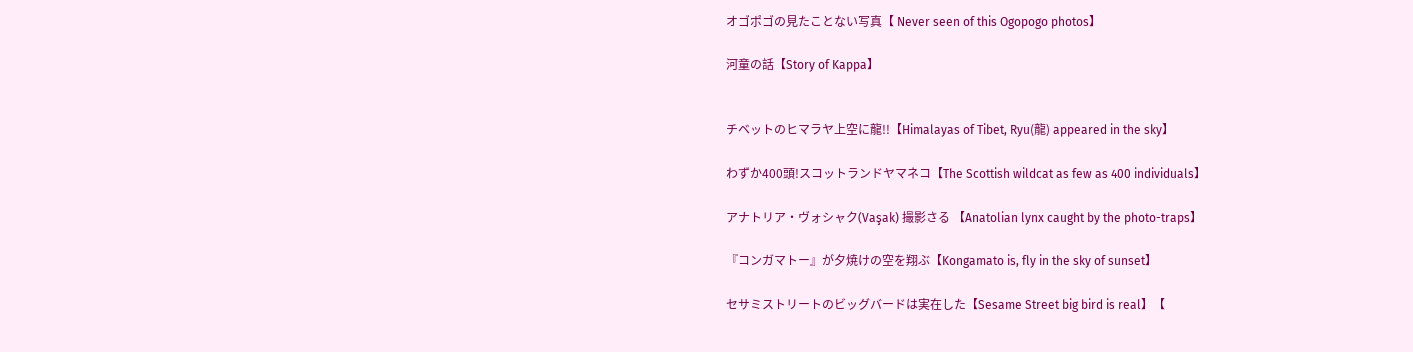オゴポゴの見たことない写真【 Never seen of this Ogopogo photos】

河童の話【Story of Kappa】


チベットのヒマラヤ上空に龍!!【Himalayas of Tibet, Ryu(龍) appeared in the sky】

わずか400頭!スコットランドヤマネコ【The Scottish wildcat as few as 400 individuals】

アナトリア・ヴォシャク(Vaşak) 撮影さる 【Anatolian lynx caught by the photo-traps】

『コンガマトー』が夕焼けの空を翔ぶ【Kongamato is, fly in the sky of sunset】

セサミストリートのビッグバードは実在した【Sesame Street big bird is real】【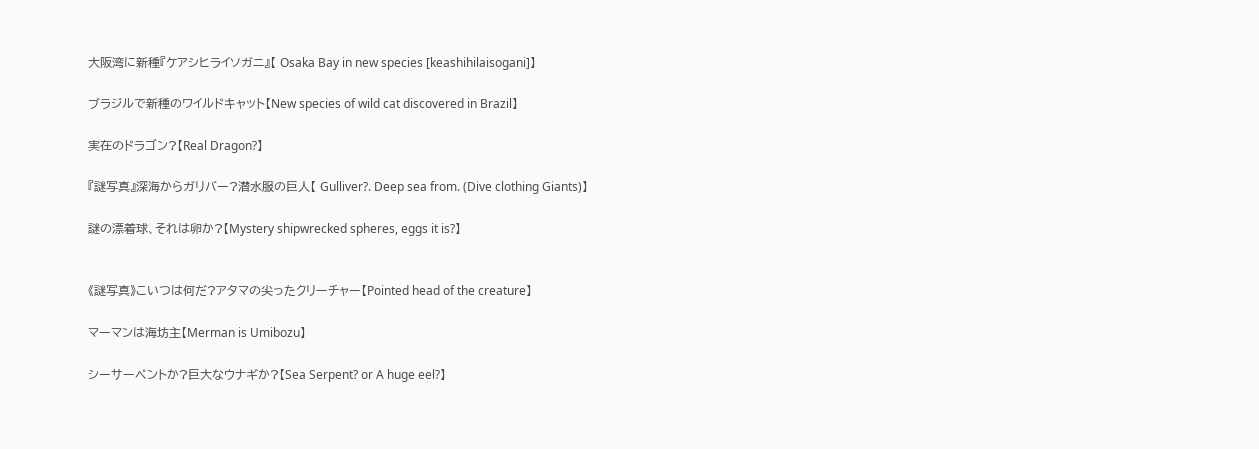大阪湾に新種『ケアシヒライソガニ』【 Osaka Bay in new species [keashihilaisogani]】

ブラジルで新種のワイルドキャット【New species of wild cat discovered in Brazil】

実在のドラゴン?【Real Dragon?】

『謎写真』深海からガリバー?潜水服の巨人【 Gulliver?. Deep sea from. (Dive clothing Giants)】

謎の漂着球、それは卵か?【Mystery shipwrecked spheres, eggs it is?】


《謎写真》こいつは何だ?アタマの尖ったクリーチャー【Pointed head of the creature】

マーマンは海坊主【Merman is Umibozu】

シーサーペントか?巨大なウナギか?【Sea Serpent? or A huge eel?】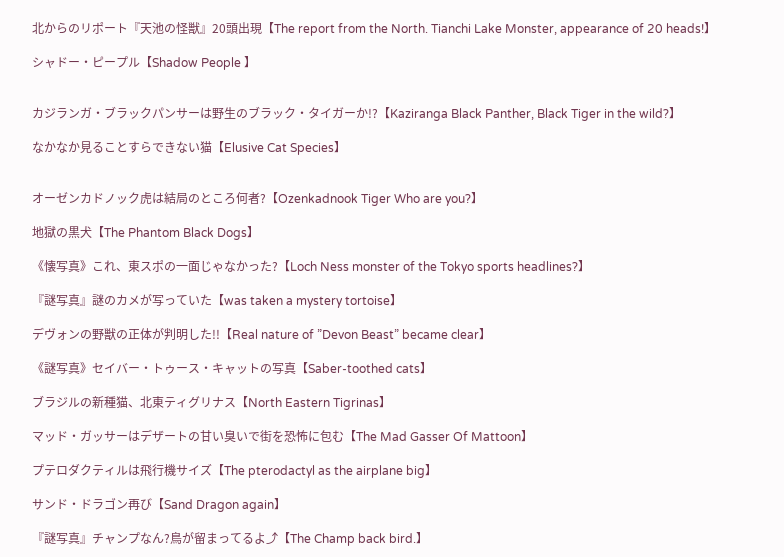北からのリポート『天池の怪獣』20頭出現【The report from the North. Tianchi Lake Monster, appearance of 20 heads!】

シャドー・ピープル【Shadow People 】


カジランガ・ブラックパンサーは野生のブラック・タイガーか!?【Kaziranga Black Panther, Black Tiger in the wild?】

なかなか見ることすらできない猫【Elusive Cat Species】


オーゼンカドノック虎は結局のところ何者?【Ozenkadnook Tiger Who are you?】

地獄の黒犬【The Phantom Black Dogs】

《懐写真》これ、東スポの一面じゃなかった?【Loch Ness monster of the Tokyo sports headlines?】

『謎写真』謎のカメが写っていた【was taken a mystery tortoise】

デヴォンの野獣の正体が判明した!!【Real nature of ”Devon Beast” became clear】

《謎写真》セイバー・トゥース・キャットの写真【Saber-toothed cats】

ブラジルの新種猫、北東ティグリナス【North Eastern Tigrinas】

マッド・ガッサーはデザートの甘い臭いで街を恐怖に包む【The Mad Gasser Of Mattoon】

プテロダクティルは飛行機サイズ【The pterodactyl as the airplane big】

サンド・ドラゴン再び【Sand Dragon again】

『謎写真』チャンプなん?鳥が留まってるよ⤴【The Champ back bird.】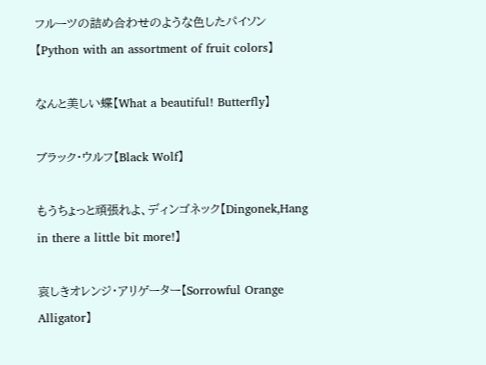フルーツの詰め合わせのような色したパイソン【Python with an assortment of fruit colors】

なんと美しい蝶【What a beautiful! Butterfly】

ブラック・ウルフ【Black Wolf】

もうちょっと頑張れよ、ディンゴネック【Dingonek,Hang in there a little bit more!】

哀しきオレンジ・アリゲーター【Sorrowful Orange Alligator】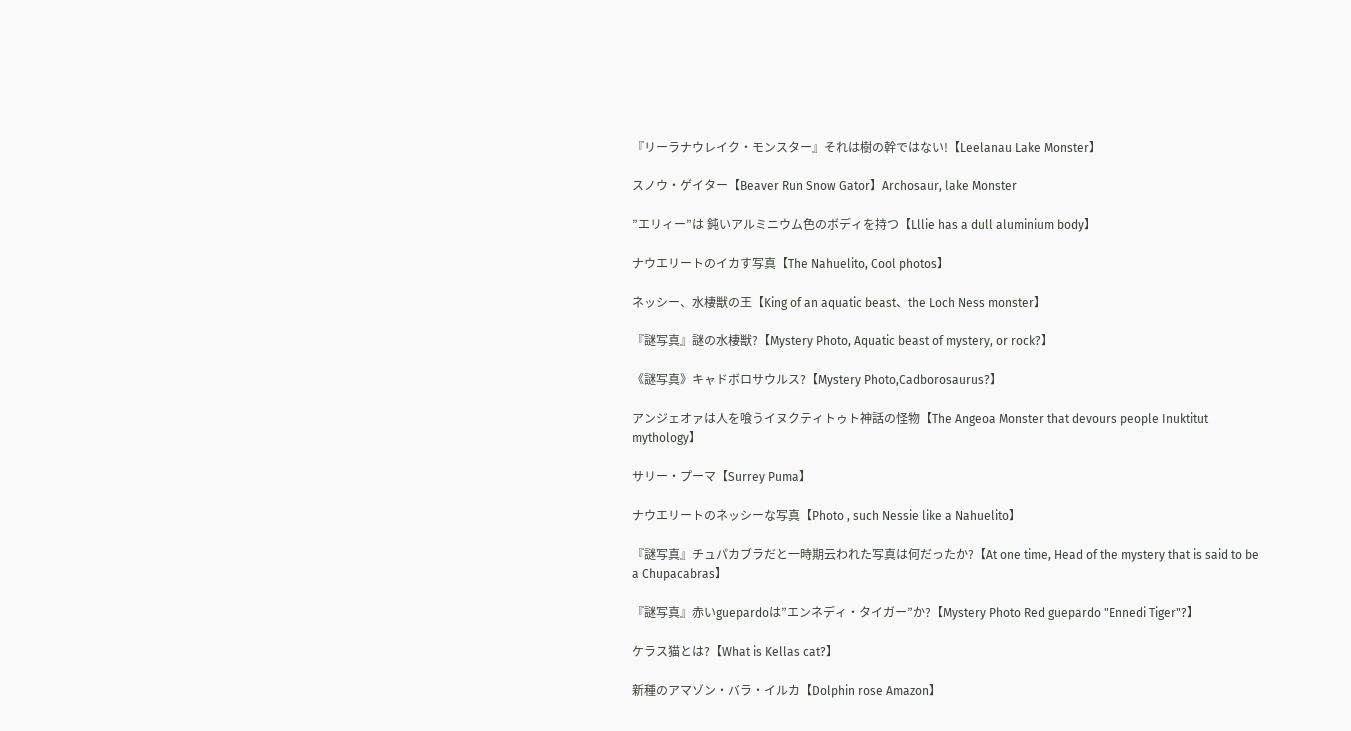『リーラナウレイク・モンスター』それは樹の幹ではない!【Leelanau Lake Monster】

スノウ・ゲイター【Beaver Run Snow Gator】Archosaur, lake Monster

”エリィー”は 鈍いアルミニウム色のボディを持つ【Lllie has a dull aluminium body】

ナウエリートのイカす写真【The Nahuelito, Cool photos】

ネッシー、水棲獣の王【King of an aquatic beast、the Loch Ness monster】

『謎写真』謎の水棲獣?【Mystery Photo, Aquatic beast of mystery, or rock?】

《謎写真》キャドボロサウルス?【Mystery Photo,Cadborosaurus?】

アンジェオァは人を喰うイヌクティトゥト神話の怪物【The Angeoa Monster that devours people Inuktitut mythology】

サリー・プーマ【Surrey Puma】

ナウエリートのネッシーな写真【Photo , such Nessie like a Nahuelito】

『謎写真』チュパカブラだと一時期云われた写真は何だったか?【At one time, Head of the mystery that is said to be a Chupacabras】

『謎写真』赤いguepardoは”エンネディ・タイガー”か?【Mystery Photo Red guepardo "Ennedi Tiger"?】

ケラス猫とは?【What is Kellas cat?】

新種のアマゾン・バラ・イルカ【Dolphin rose Amazon】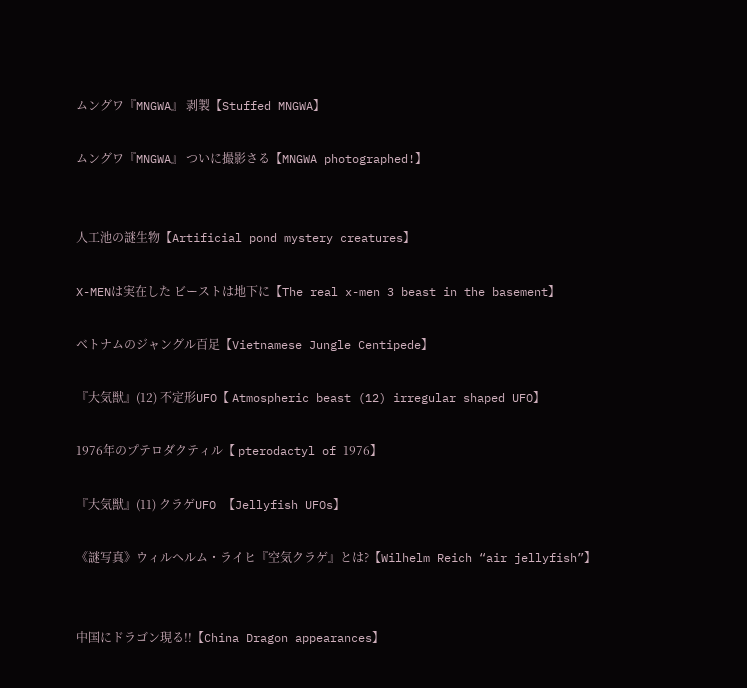ムングワ『MNGWA』 剥製【Stuffed MNGWA】

ムングワ『MNGWA』 ついに撮影さる【MNGWA photographed!】


人工池の謎生物【Artificial pond mystery creatures】

X-MENは実在した ビーストは地下に【The real x-men 3 beast in the basement】

ベトナムのジャングル百足【Vietnamese Jungle Centipede】

『大気獣』(12) 不定形UFO【 Atmospheric beast (12) irregular shaped UFO】

1976年のプテロダクティル【 pterodactyl of 1976】

『大気獣』(11) クラゲUFO 【Jellyfish UFOs】

《謎写真》ウィルヘルム・ライヒ『空気クラゲ』とは?【Wilhelm Reich “air jellyfish”】


中国にドラゴン現る!!【China Dragon appearances】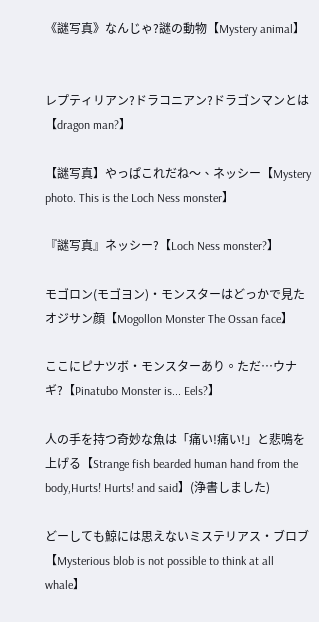《謎写真》なんじゃ?謎の動物【Mystery animal】


レプティリアン?ドラコニアン?ドラゴンマンとは【dragon man?】

【謎写真】やっぱこれだね〜、ネッシー【Mystery photo. This is the Loch Ness monster】

『謎写真』ネッシー?【Loch Ness monster?】

モゴロン(モゴヨン)・モンスターはどっかで見たオジサン顔【Mogollon Monster The Ossan face】

ここにピナツボ・モンスターあり。ただ…ウナギ?【Pinatubo Monster is... Eels?】

人の手を持つ奇妙な魚は「痛い!痛い!」と悲鳴を上げる【Strange fish bearded human hand from the body,Hurts! Hurts! and said】(浄書しました)

どーしても鯨には思えないミステリアス・ブロブ【Mysterious blob is not possible to think at all whale】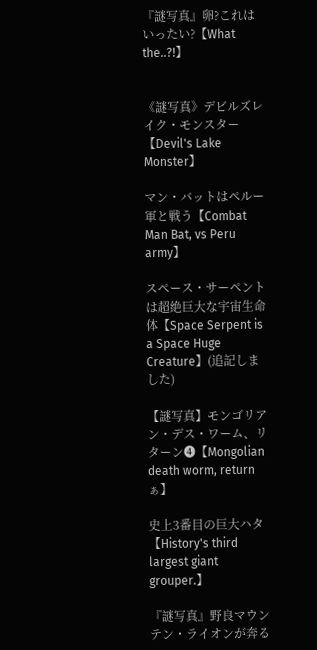『謎写真』卵?これはいったい?【What the..?!】


《謎写真》デビルズレイク・モンスター【Devil's Lake Monster】

マン・バットはペルー軍と戦う【Combat Man Bat, vs Peru army】

スペース・サーペントは超絶巨大な宇宙生命体【Space Serpent is a Space Huge Creature】(追記しました)

【謎写真】モンゴリアン・デス・ワーム、リターン❹【Mongolian death worm, returnぁ】

史上3番目の巨大ハタ【History's third largest giant grouper.】

『謎写真』野良マウンテン・ライオンが奔る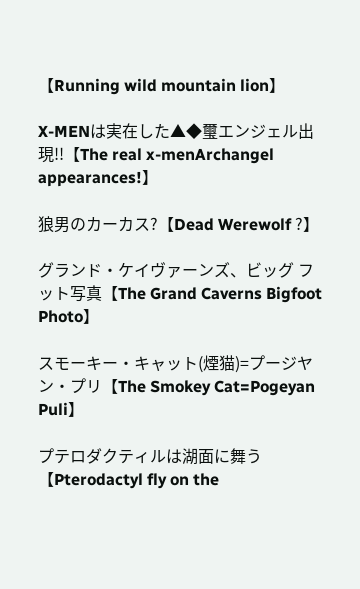【Running wild mountain lion】

X-MENは実在した▲◆璽エンジェル出現!!【The real x-menArchangel appearances!】

狼男のカーカス?【Dead Werewolf ?】

グランド・ケイヴァーンズ、ビッグ フット写真【The Grand Caverns Bigfoot Photo】

スモーキー・キャット(煙猫)=プージヤン・プリ【The Smokey Cat=Pogeyan Puli】

プテロダクティルは湖面に舞う【Pterodactyl fly on the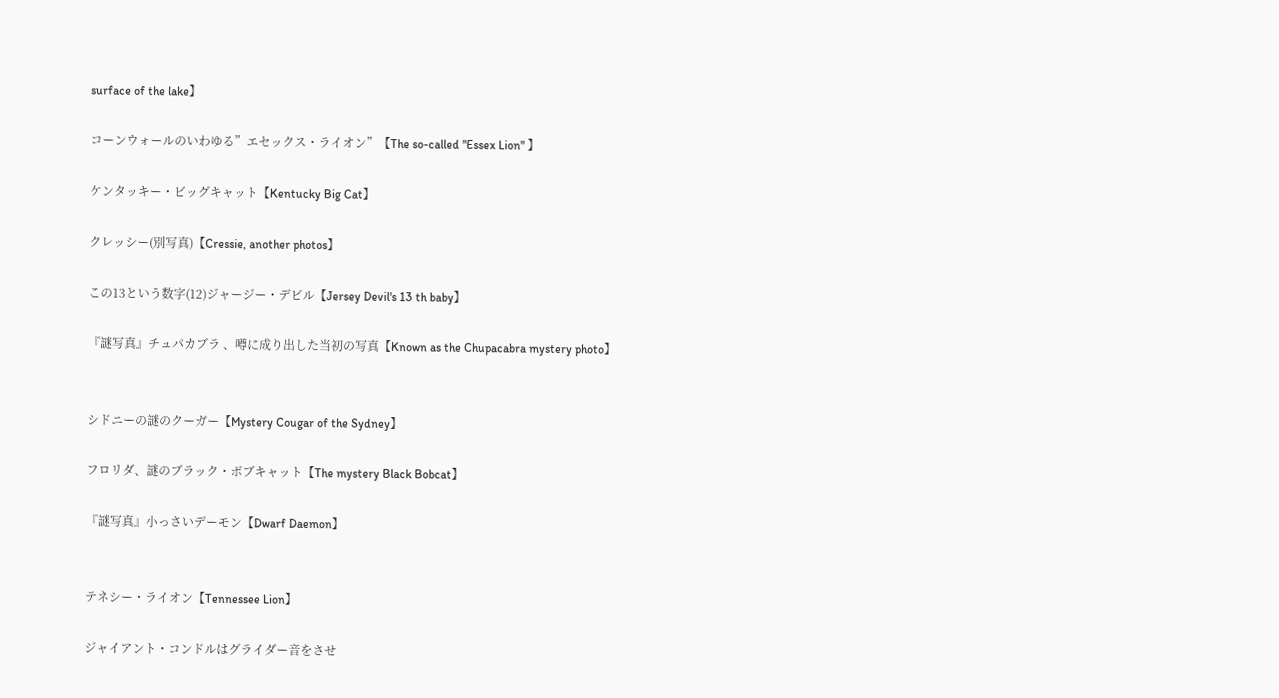surface of the lake】

コーンウォールのいわゆる”エセックス・ライオン”【The so-called "Essex Lion" 】

ケンタッキー・ビッグキャット【Kentucky Big Cat】

クレッシー(別写真)【Cressie, another photos】

この13という数字(12)ジャージー・デビル【Jersey Devil's 13 th baby】

『謎写真』チュパカブラ 、噂に成り出した当初の写真【Known as the Chupacabra mystery photo】


シドニーの謎のクーガー【Mystery Cougar of the Sydney】

フロリダ、謎のブラック・ボブキャット【The mystery Black Bobcat】

『謎写真』小っさいデーモン【Dwarf Daemon】


テネシー・ライオン【Tennessee Lion】

ジャイアント・コンドルはグライダー音をさせ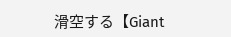滑空する【Giant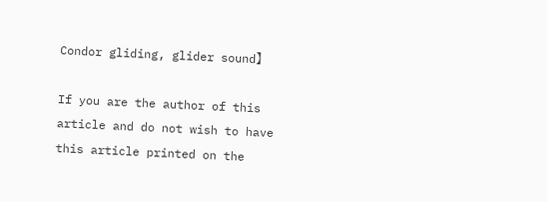Condor gliding, glider sound】

If you are the author of this article and do not wish to have this article printed on the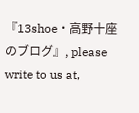『13shoe・高野十座のブログ』, please write to us at,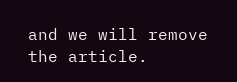and we will remove the article.